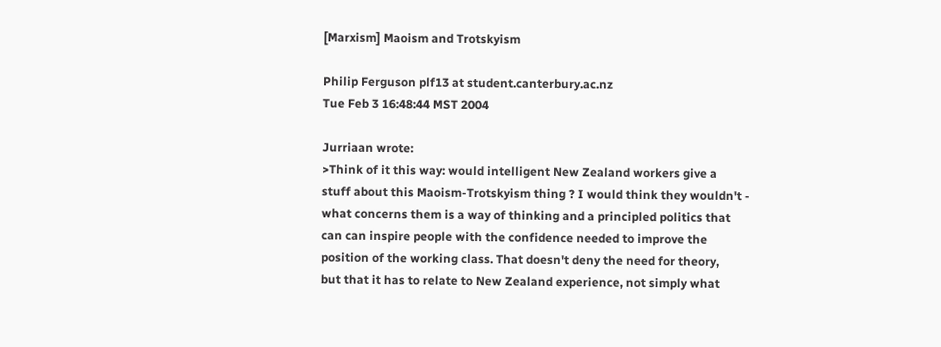[Marxism] Maoism and Trotskyism

Philip Ferguson plf13 at student.canterbury.ac.nz
Tue Feb 3 16:48:44 MST 2004

Jurriaan wrote:
>Think of it this way: would intelligent New Zealand workers give a
stuff about this Maoism-Trotskyism thing ? I would think they wouldn't -
what concerns them is a way of thinking and a principled politics that
can can inspire people with the confidence needed to improve the
position of the working class. That doesn't deny the need for theory,
but that it has to relate to New Zealand experience, not simply what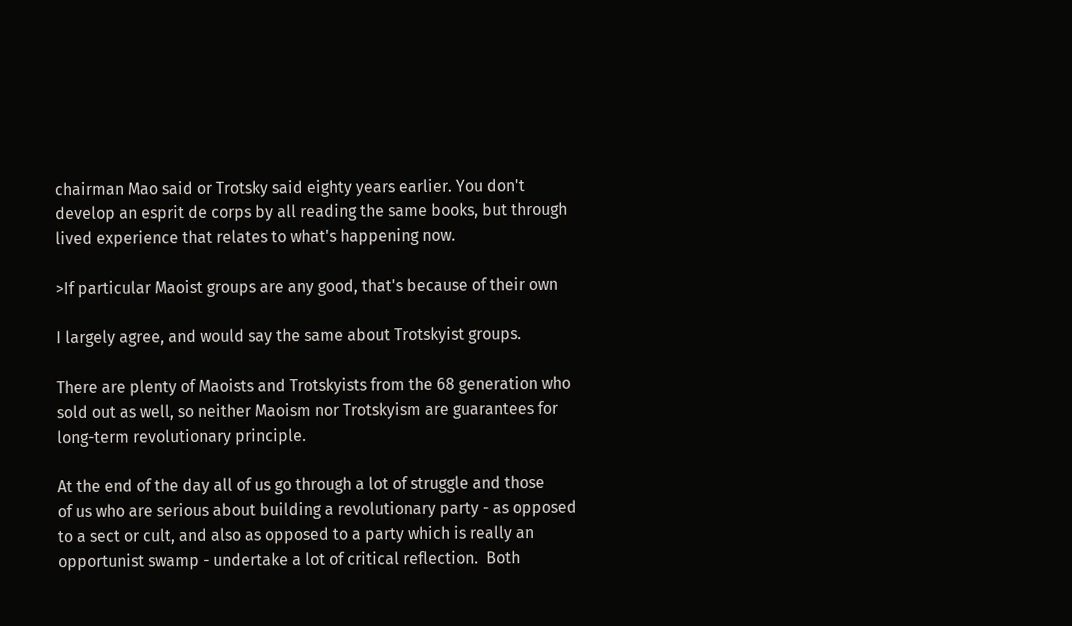chairman Mao said or Trotsky said eighty years earlier. You don't
develop an esprit de corps by all reading the same books, but through
lived experience that relates to what's happening now.

>If particular Maoist groups are any good, that's because of their own

I largely agree, and would say the same about Trotskyist groups.

There are plenty of Maoists and Trotskyists from the 68 generation who
sold out as well, so neither Maoism nor Trotskyism are guarantees for
long-term revolutionary principle.

At the end of the day all of us go through a lot of struggle and those
of us who are serious about building a revolutionary party - as opposed
to a sect or cult, and also as opposed to a party which is really an
opportunist swamp - undertake a lot of critical reflection.  Both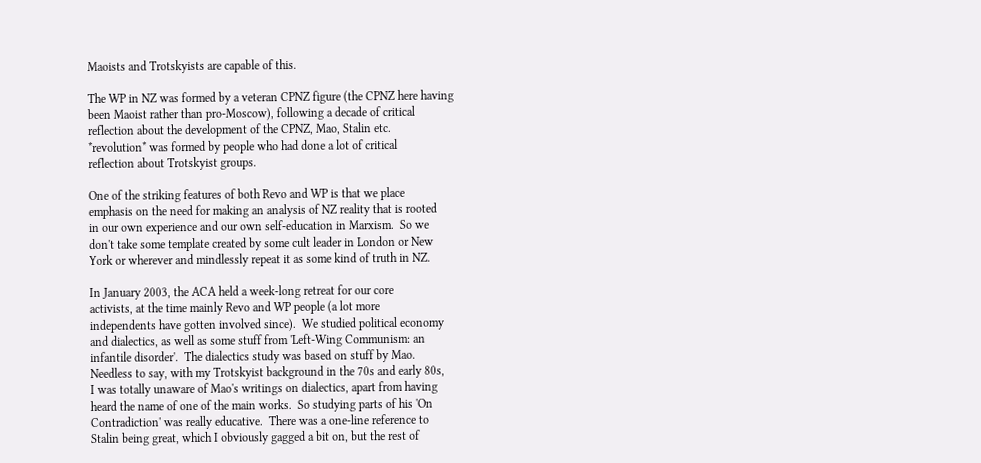Maoists and Trotskyists are capable of this.

The WP in NZ was formed by a veteran CPNZ figure (the CPNZ here having
been Maoist rather than pro-Moscow), following a decade of critical
reflection about the development of the CPNZ, Mao, Stalin etc.
*revolution* was formed by people who had done a lot of critical
reflection about Trotskyist groups.

One of the striking features of both Revo and WP is that we place
emphasis on the need for making an analysis of NZ reality that is rooted
in our own experience and our own self-education in Marxism.  So we
don't take some template created by some cult leader in London or New
York or wherever and mindlessly repeat it as some kind of truth in NZ.

In January 2003, the ACA held a week-long retreat for our core
activists, at the time mainly Revo and WP people (a lot more
independents have gotten involved since).  We studied political economy
and dialectics, as well as some stuff from 'Left-Wing Communism: an
infantile disorder'.  The dialectics study was based on stuff by Mao.
Needless to say, with my Trotskyist background in the 70s and early 80s,
I was totally unaware of Mao's writings on dialectics, apart from having
heard the name of one of the main works.  So studying parts of his 'On
Contradiction' was really educative.  There was a one-line reference to
Stalin being great, which I obviously gagged a bit on, but the rest of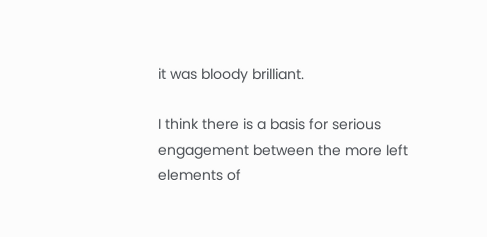it was bloody brilliant.

I think there is a basis for serious engagement between the more left
elements of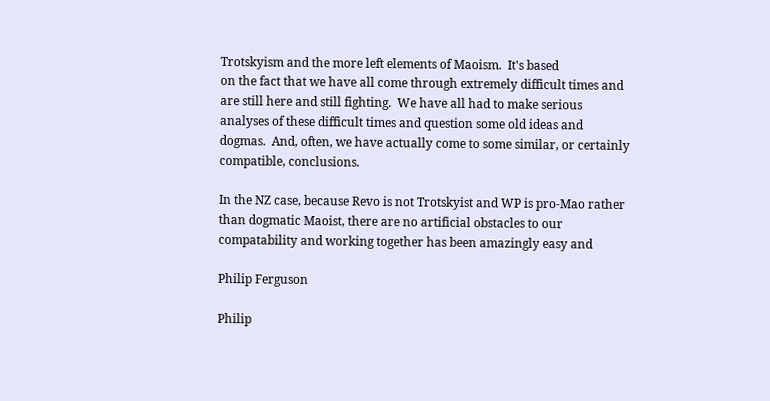Trotskyism and the more left elements of Maoism.  It's based
on the fact that we have all come through extremely difficult times and
are still here and still fighting.  We have all had to make serious
analyses of these difficult times and question some old ideas and
dogmas.  And, often, we have actually come to some similar, or certainly
compatible, conclusions.

In the NZ case, because Revo is not Trotskyist and WP is pro-Mao rather
than dogmatic Maoist, there are no artificial obstacles to our
compatability and working together has been amazingly easy and

Philip Ferguson

Philip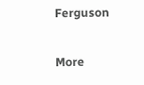Ferguson

More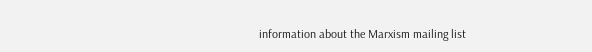information about the Marxism mailing list